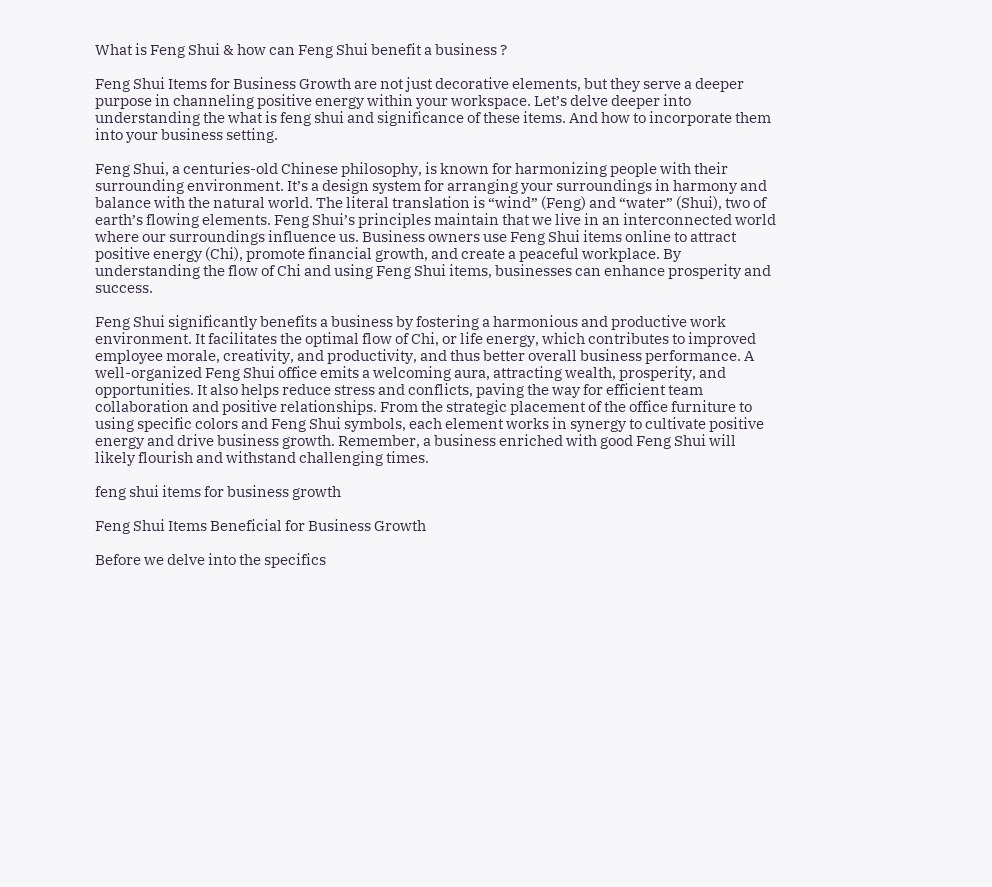What is Feng Shui & how can Feng Shui benefit a business ?

Feng Shui Items for Business Growth are not just decorative elements, but they serve a deeper purpose in channeling positive energy within your workspace. Let’s delve deeper into understanding the what is feng shui and significance of these items. And how to incorporate them into your business setting.

Feng Shui, a centuries-old Chinese philosophy, is known for harmonizing people with their surrounding environment. It’s a design system for arranging your surroundings in harmony and balance with the natural world. The literal translation is “wind” (Feng) and “water” (Shui), two of earth’s flowing elements. Feng Shui’s principles maintain that we live in an interconnected world where our surroundings influence us. Business owners use Feng Shui items online to attract positive energy (Chi), promote financial growth, and create a peaceful workplace. By understanding the flow of Chi and using Feng Shui items, businesses can enhance prosperity and success.

Feng Shui significantly benefits a business by fostering a harmonious and productive work environment. It facilitates the optimal flow of Chi, or life energy, which contributes to improved employee morale, creativity, and productivity, and thus better overall business performance. A well-organized Feng Shui office emits a welcoming aura, attracting wealth, prosperity, and opportunities. It also helps reduce stress and conflicts, paving the way for efficient team collaboration and positive relationships. From the strategic placement of the office furniture to using specific colors and Feng Shui symbols, each element works in synergy to cultivate positive energy and drive business growth. Remember, a business enriched with good Feng Shui will likely flourish and withstand challenging times.

feng shui items for business growth

Feng Shui Items Beneficial for Business Growth

Before we delve into the specifics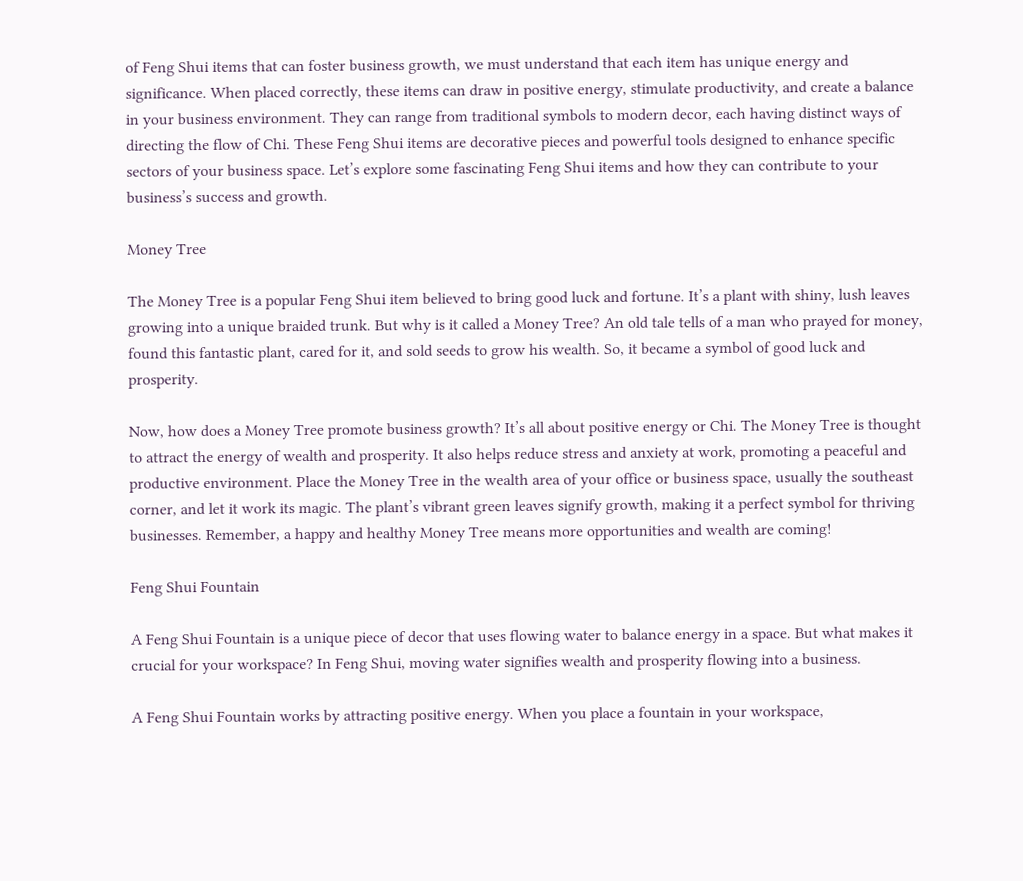of Feng Shui items that can foster business growth, we must understand that each item has unique energy and significance. When placed correctly, these items can draw in positive energy, stimulate productivity, and create a balance in your business environment. They can range from traditional symbols to modern decor, each having distinct ways of directing the flow of Chi. These Feng Shui items are decorative pieces and powerful tools designed to enhance specific sectors of your business space. Let’s explore some fascinating Feng Shui items and how they can contribute to your business’s success and growth.

Money Tree

The Money Tree is a popular Feng Shui item believed to bring good luck and fortune. It’s a plant with shiny, lush leaves growing into a unique braided trunk. But why is it called a Money Tree? An old tale tells of a man who prayed for money, found this fantastic plant, cared for it, and sold seeds to grow his wealth. So, it became a symbol of good luck and prosperity.

Now, how does a Money Tree promote business growth? It’s all about positive energy or Chi. The Money Tree is thought to attract the energy of wealth and prosperity. It also helps reduce stress and anxiety at work, promoting a peaceful and productive environment. Place the Money Tree in the wealth area of your office or business space, usually the southeast corner, and let it work its magic. The plant’s vibrant green leaves signify growth, making it a perfect symbol for thriving businesses. Remember, a happy and healthy Money Tree means more opportunities and wealth are coming!

Feng Shui Fountain

A Feng Shui Fountain is a unique piece of decor that uses flowing water to balance energy in a space. But what makes it crucial for your workspace? In Feng Shui, moving water signifies wealth and prosperity flowing into a business.

A Feng Shui Fountain works by attracting positive energy. When you place a fountain in your workspace,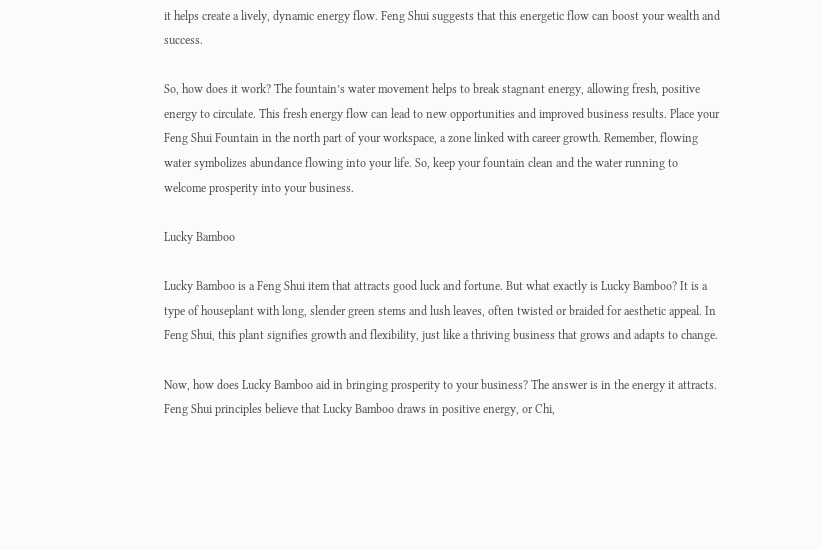it helps create a lively, dynamic energy flow. Feng Shui suggests that this energetic flow can boost your wealth and success.

So, how does it work? The fountain’s water movement helps to break stagnant energy, allowing fresh, positive energy to circulate. This fresh energy flow can lead to new opportunities and improved business results. Place your Feng Shui Fountain in the north part of your workspace, a zone linked with career growth. Remember, flowing water symbolizes abundance flowing into your life. So, keep your fountain clean and the water running to welcome prosperity into your business.

Lucky Bamboo

Lucky Bamboo is a Feng Shui item that attracts good luck and fortune. But what exactly is Lucky Bamboo? It is a type of houseplant with long, slender green stems and lush leaves, often twisted or braided for aesthetic appeal. In Feng Shui, this plant signifies growth and flexibility, just like a thriving business that grows and adapts to change.

Now, how does Lucky Bamboo aid in bringing prosperity to your business? The answer is in the energy it attracts. Feng Shui principles believe that Lucky Bamboo draws in positive energy, or Chi,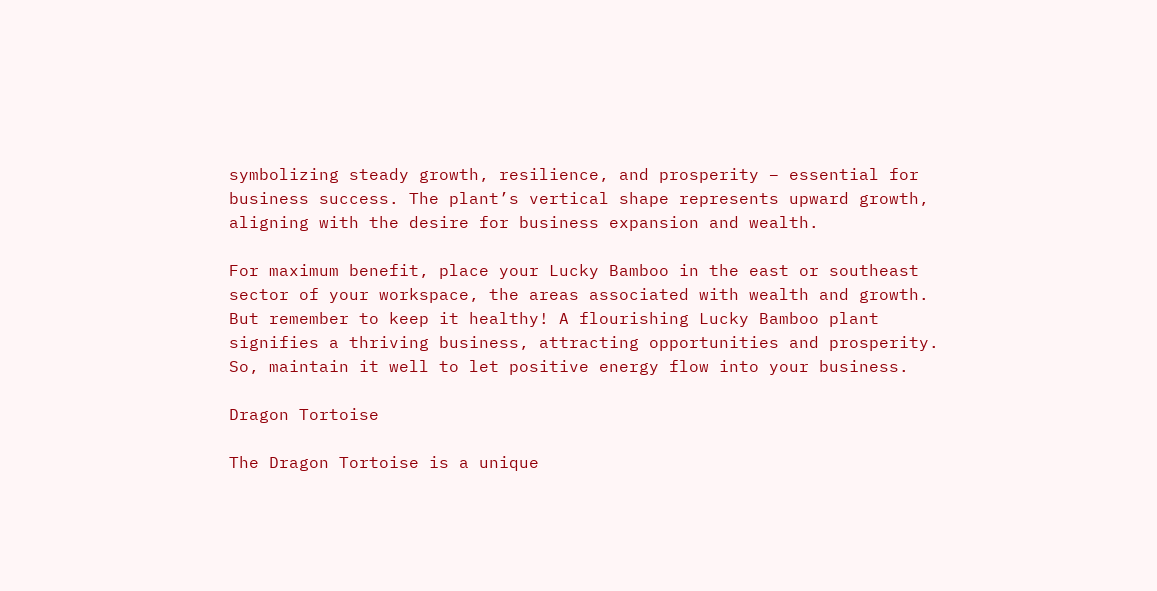symbolizing steady growth, resilience, and prosperity – essential for business success. The plant’s vertical shape represents upward growth, aligning with the desire for business expansion and wealth.

For maximum benefit, place your Lucky Bamboo in the east or southeast sector of your workspace, the areas associated with wealth and growth. But remember to keep it healthy! A flourishing Lucky Bamboo plant signifies a thriving business, attracting opportunities and prosperity. So, maintain it well to let positive energy flow into your business.

Dragon Tortoise

The Dragon Tortoise is a unique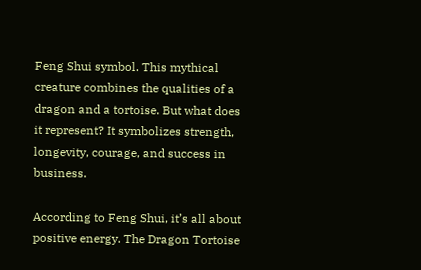Feng Shui symbol. This mythical creature combines the qualities of a dragon and a tortoise. But what does it represent? It symbolizes strength, longevity, courage, and success in business.

According to Feng Shui, it’s all about positive energy. The Dragon Tortoise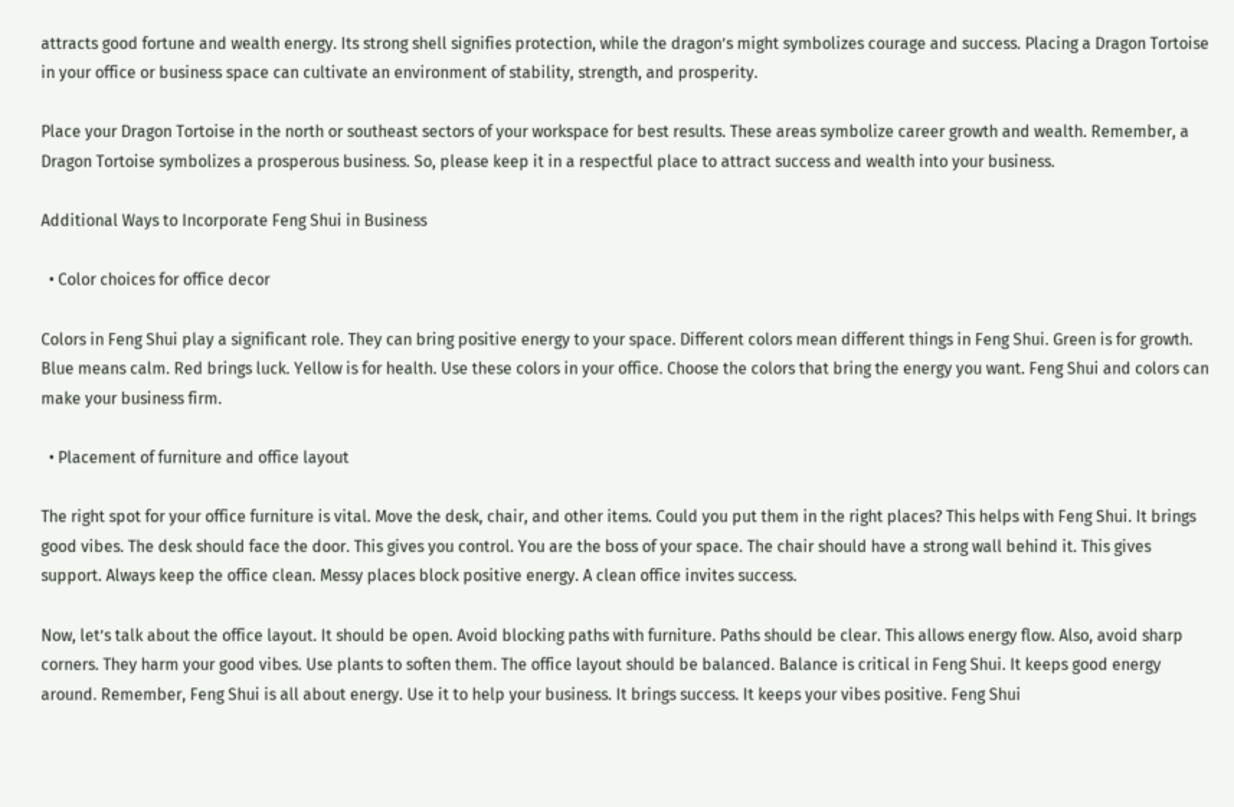attracts good fortune and wealth energy. Its strong shell signifies protection, while the dragon’s might symbolizes courage and success. Placing a Dragon Tortoise in your office or business space can cultivate an environment of stability, strength, and prosperity.

Place your Dragon Tortoise in the north or southeast sectors of your workspace for best results. These areas symbolize career growth and wealth. Remember, a Dragon Tortoise symbolizes a prosperous business. So, please keep it in a respectful place to attract success and wealth into your business.

Additional Ways to Incorporate Feng Shui in Business

  • Color choices for office decor

Colors in Feng Shui play a significant role. They can bring positive energy to your space. Different colors mean different things in Feng Shui. Green is for growth. Blue means calm. Red brings luck. Yellow is for health. Use these colors in your office. Choose the colors that bring the energy you want. Feng Shui and colors can make your business firm.

  • Placement of furniture and office layout

The right spot for your office furniture is vital. Move the desk, chair, and other items. Could you put them in the right places? This helps with Feng Shui. It brings good vibes. The desk should face the door. This gives you control. You are the boss of your space. The chair should have a strong wall behind it. This gives support. Always keep the office clean. Messy places block positive energy. A clean office invites success.

Now, let’s talk about the office layout. It should be open. Avoid blocking paths with furniture. Paths should be clear. This allows energy flow. Also, avoid sharp corners. They harm your good vibes. Use plants to soften them. The office layout should be balanced. Balance is critical in Feng Shui. It keeps good energy around. Remember, Feng Shui is all about energy. Use it to help your business. It brings success. It keeps your vibes positive. Feng Shui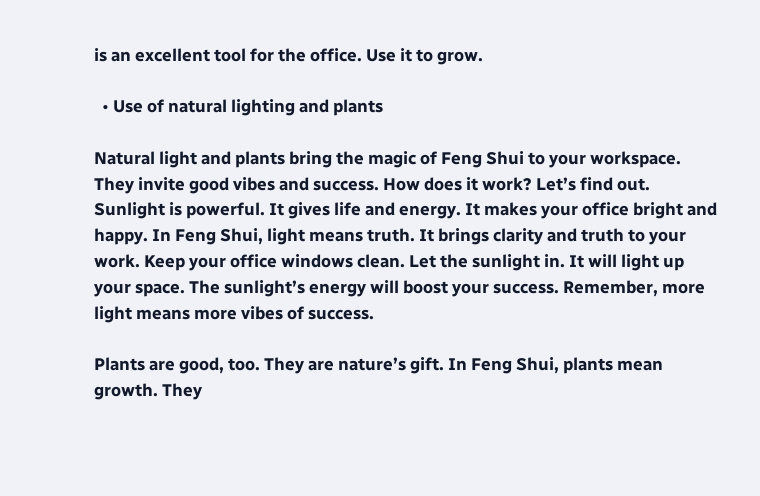is an excellent tool for the office. Use it to grow.

  • Use of natural lighting and plants

Natural light and plants bring the magic of Feng Shui to your workspace. They invite good vibes and success. How does it work? Let’s find out. Sunlight is powerful. It gives life and energy. It makes your office bright and happy. In Feng Shui, light means truth. It brings clarity and truth to your work. Keep your office windows clean. Let the sunlight in. It will light up your space. The sunlight’s energy will boost your success. Remember, more light means more vibes of success.

Plants are good, too. They are nature’s gift. In Feng Shui, plants mean growth. They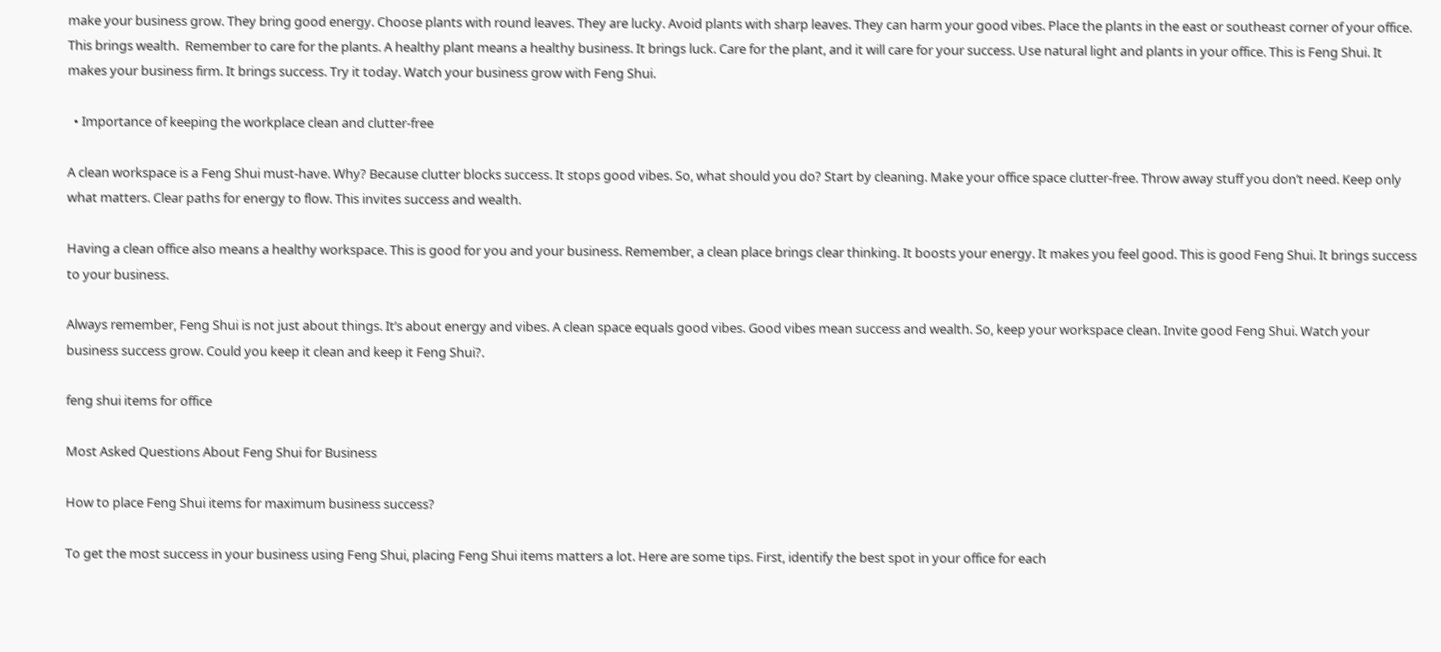make your business grow. They bring good energy. Choose plants with round leaves. They are lucky. Avoid plants with sharp leaves. They can harm your good vibes. Place the plants in the east or southeast corner of your office. This brings wealth.  Remember to care for the plants. A healthy plant means a healthy business. It brings luck. Care for the plant, and it will care for your success. Use natural light and plants in your office. This is Feng Shui. It makes your business firm. It brings success. Try it today. Watch your business grow with Feng Shui.

  • Importance of keeping the workplace clean and clutter-free

A clean workspace is a Feng Shui must-have. Why? Because clutter blocks success. It stops good vibes. So, what should you do? Start by cleaning. Make your office space clutter-free. Throw away stuff you don’t need. Keep only what matters. Clear paths for energy to flow. This invites success and wealth.

Having a clean office also means a healthy workspace. This is good for you and your business. Remember, a clean place brings clear thinking. It boosts your energy. It makes you feel good. This is good Feng Shui. It brings success to your business.

Always remember, Feng Shui is not just about things. It’s about energy and vibes. A clean space equals good vibes. Good vibes mean success and wealth. So, keep your workspace clean. Invite good Feng Shui. Watch your business success grow. Could you keep it clean and keep it Feng Shui?.

feng shui items for office

Most Asked Questions About Feng Shui for Business

How to place Feng Shui items for maximum business success?

To get the most success in your business using Feng Shui, placing Feng Shui items matters a lot. Here are some tips. First, identify the best spot in your office for each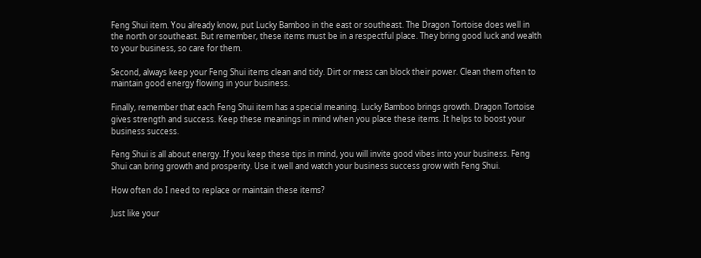Feng Shui item. You already know, put Lucky Bamboo in the east or southeast. The Dragon Tortoise does well in the north or southeast. But remember, these items must be in a respectful place. They bring good luck and wealth to your business, so care for them.

Second, always keep your Feng Shui items clean and tidy. Dirt or mess can block their power. Clean them often to maintain good energy flowing in your business.

Finally, remember that each Feng Shui item has a special meaning. Lucky Bamboo brings growth. Dragon Tortoise gives strength and success. Keep these meanings in mind when you place these items. It helps to boost your business success.

Feng Shui is all about energy. If you keep these tips in mind, you will invite good vibes into your business. Feng Shui can bring growth and prosperity. Use it well and watch your business success grow with Feng Shui.

How often do I need to replace or maintain these items?

Just like your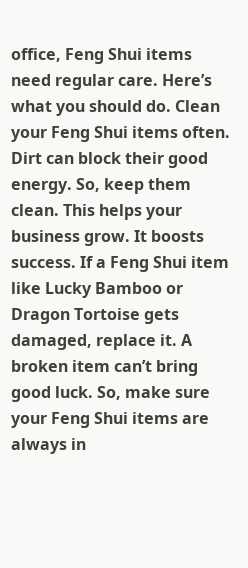office, Feng Shui items need regular care. Here’s what you should do. Clean your Feng Shui items often. Dirt can block their good energy. So, keep them clean. This helps your business grow. It boosts success. If a Feng Shui item like Lucky Bamboo or Dragon Tortoise gets damaged, replace it. A broken item can’t bring good luck. So, make sure your Feng Shui items are always in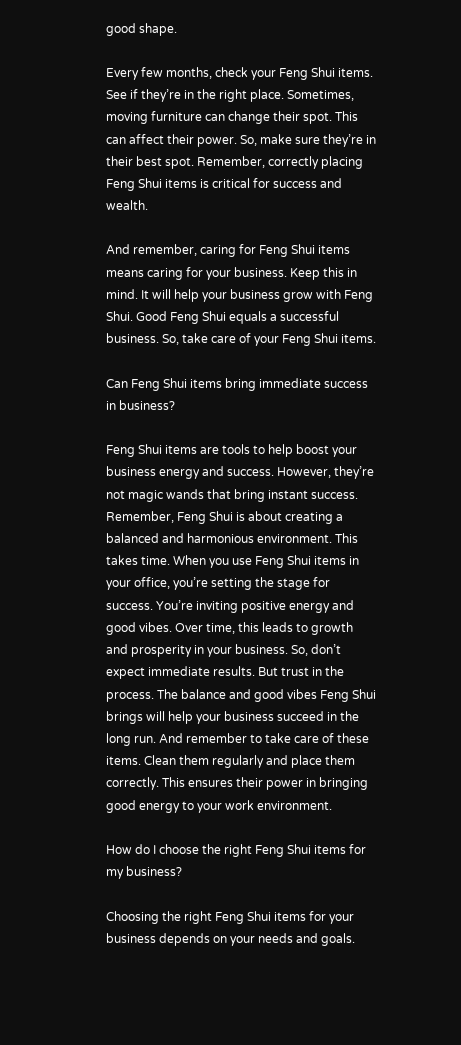good shape.

Every few months, check your Feng Shui items. See if they’re in the right place. Sometimes, moving furniture can change their spot. This can affect their power. So, make sure they’re in their best spot. Remember, correctly placing Feng Shui items is critical for success and wealth.

And remember, caring for Feng Shui items means caring for your business. Keep this in mind. It will help your business grow with Feng Shui. Good Feng Shui equals a successful business. So, take care of your Feng Shui items.

Can Feng Shui items bring immediate success in business?

Feng Shui items are tools to help boost your business energy and success. However, they’re not magic wands that bring instant success. Remember, Feng Shui is about creating a balanced and harmonious environment. This takes time. When you use Feng Shui items in your office, you’re setting the stage for success. You’re inviting positive energy and good vibes. Over time, this leads to growth and prosperity in your business. So, don’t expect immediate results. But trust in the process. The balance and good vibes Feng Shui brings will help your business succeed in the long run. And remember to take care of these items. Clean them regularly and place them correctly. This ensures their power in bringing good energy to your work environment.

How do I choose the right Feng Shui items for my business?

Choosing the right Feng Shui items for your business depends on your needs and goals.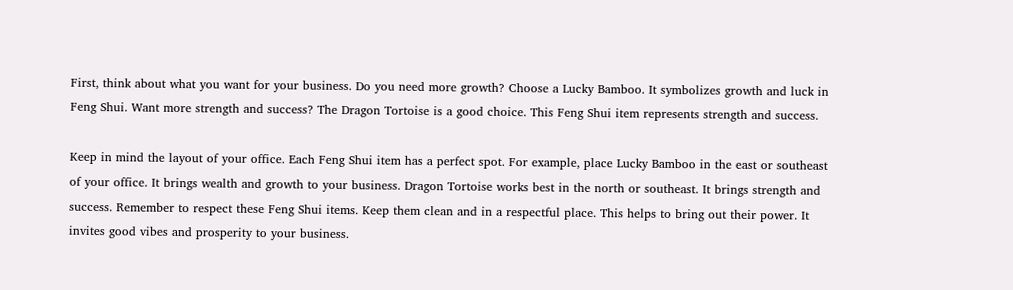First, think about what you want for your business. Do you need more growth? Choose a Lucky Bamboo. It symbolizes growth and luck in Feng Shui. Want more strength and success? The Dragon Tortoise is a good choice. This Feng Shui item represents strength and success.

Keep in mind the layout of your office. Each Feng Shui item has a perfect spot. For example, place Lucky Bamboo in the east or southeast of your office. It brings wealth and growth to your business. Dragon Tortoise works best in the north or southeast. It brings strength and success. Remember to respect these Feng Shui items. Keep them clean and in a respectful place. This helps to bring out their power. It invites good vibes and prosperity to your business.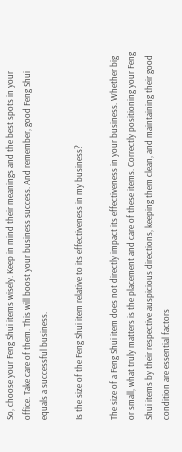So, choose your Feng Shui items wisely. Keep in mind their meanings and the best spots in your office. Take care of them. This will boost your business success. And remember, good Feng Shui equals a successful business.

Is the size of the Feng Shui item relative to its effectiveness in my business?

The size of a Feng Shui item does not directly impact its effectiveness in your business. Whether big or small, what truly matters is the placement and care of these items. Correctly positioning your Feng Shui items by their respective auspicious directions, keeping them clean, and maintaining their good condition are essential factors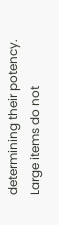determining their potency. Large items do not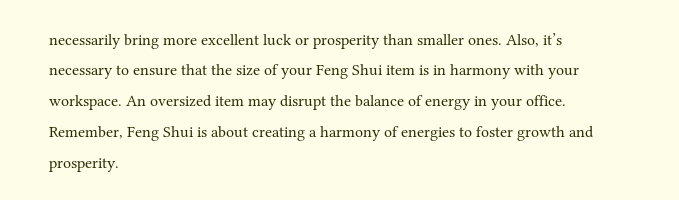necessarily bring more excellent luck or prosperity than smaller ones. Also, it’s necessary to ensure that the size of your Feng Shui item is in harmony with your workspace. An oversized item may disrupt the balance of energy in your office. Remember, Feng Shui is about creating a harmony of energies to foster growth and prosperity.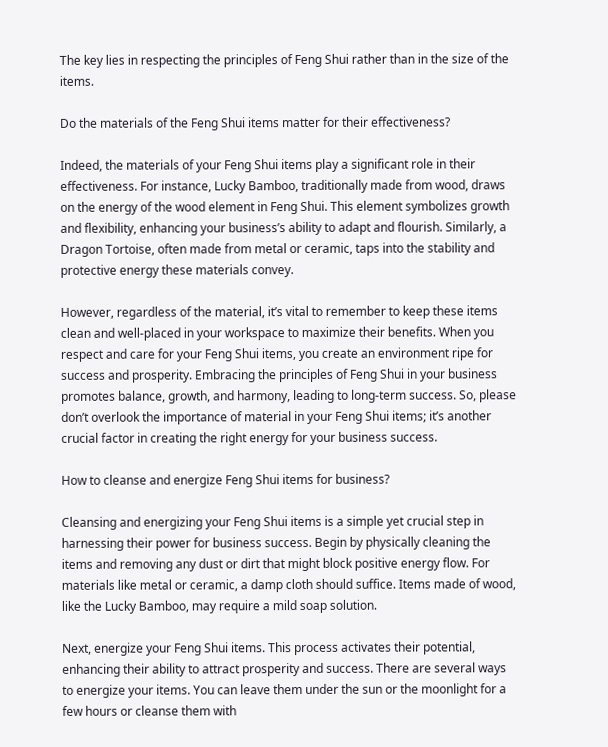The key lies in respecting the principles of Feng Shui rather than in the size of the items.

Do the materials of the Feng Shui items matter for their effectiveness?

Indeed, the materials of your Feng Shui items play a significant role in their effectiveness. For instance, Lucky Bamboo, traditionally made from wood, draws on the energy of the wood element in Feng Shui. This element symbolizes growth and flexibility, enhancing your business’s ability to adapt and flourish. Similarly, a Dragon Tortoise, often made from metal or ceramic, taps into the stability and protective energy these materials convey.

However, regardless of the material, it’s vital to remember to keep these items clean and well-placed in your workspace to maximize their benefits. When you respect and care for your Feng Shui items, you create an environment ripe for success and prosperity. Embracing the principles of Feng Shui in your business promotes balance, growth, and harmony, leading to long-term success. So, please don’t overlook the importance of material in your Feng Shui items; it’s another crucial factor in creating the right energy for your business success.

How to cleanse and energize Feng Shui items for business?

Cleansing and energizing your Feng Shui items is a simple yet crucial step in harnessing their power for business success. Begin by physically cleaning the items and removing any dust or dirt that might block positive energy flow. For materials like metal or ceramic, a damp cloth should suffice. Items made of wood, like the Lucky Bamboo, may require a mild soap solution.

Next, energize your Feng Shui items. This process activates their potential, enhancing their ability to attract prosperity and success. There are several ways to energize your items. You can leave them under the sun or the moonlight for a few hours or cleanse them with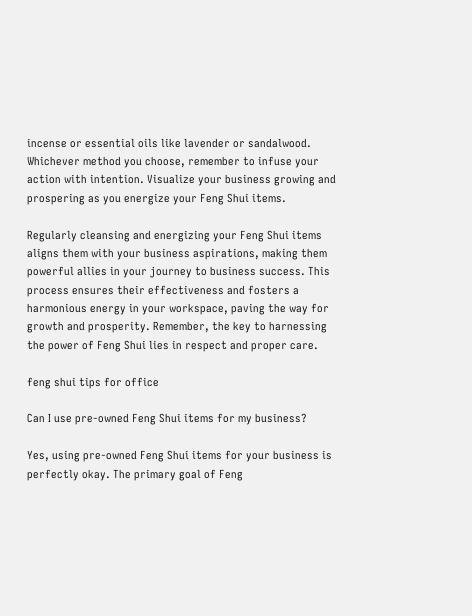incense or essential oils like lavender or sandalwood. Whichever method you choose, remember to infuse your action with intention. Visualize your business growing and prospering as you energize your Feng Shui items.

Regularly cleansing and energizing your Feng Shui items aligns them with your business aspirations, making them powerful allies in your journey to business success. This process ensures their effectiveness and fosters a harmonious energy in your workspace, paving the way for growth and prosperity. Remember, the key to harnessing the power of Feng Shui lies in respect and proper care.

feng shui tips for office

Can I use pre-owned Feng Shui items for my business?

Yes, using pre-owned Feng Shui items for your business is perfectly okay. The primary goal of Feng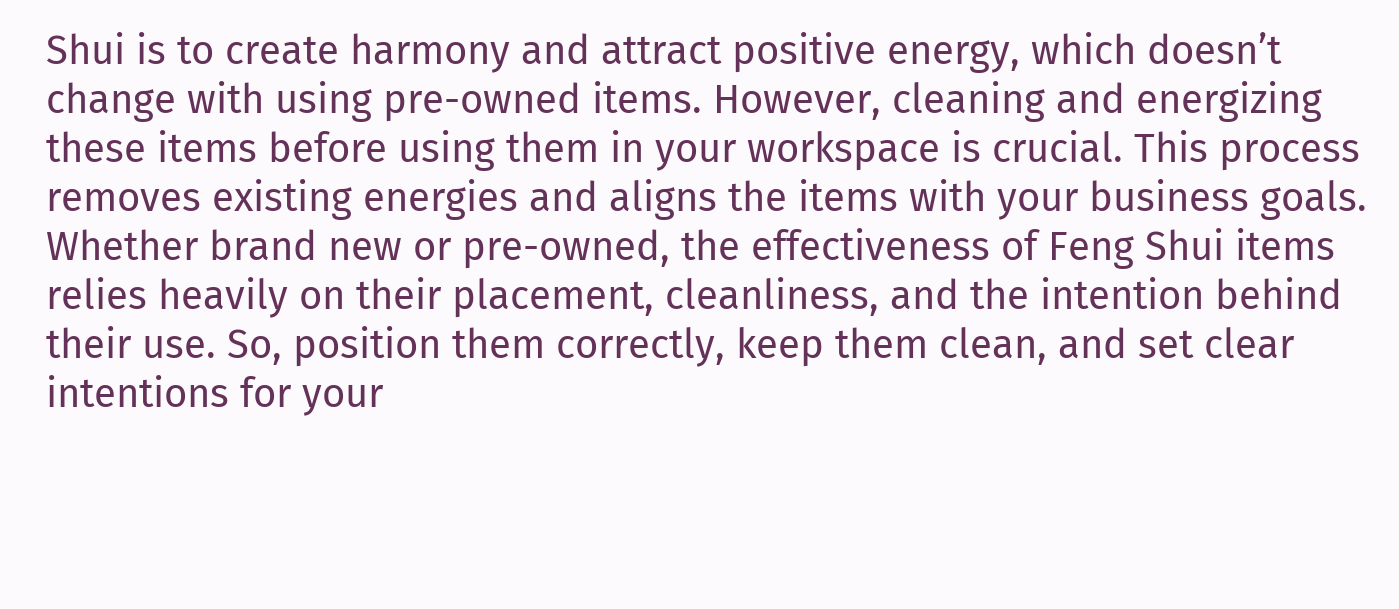Shui is to create harmony and attract positive energy, which doesn’t change with using pre-owned items. However, cleaning and energizing these items before using them in your workspace is crucial. This process removes existing energies and aligns the items with your business goals. Whether brand new or pre-owned, the effectiveness of Feng Shui items relies heavily on their placement, cleanliness, and the intention behind their use. So, position them correctly, keep them clean, and set clear intentions for your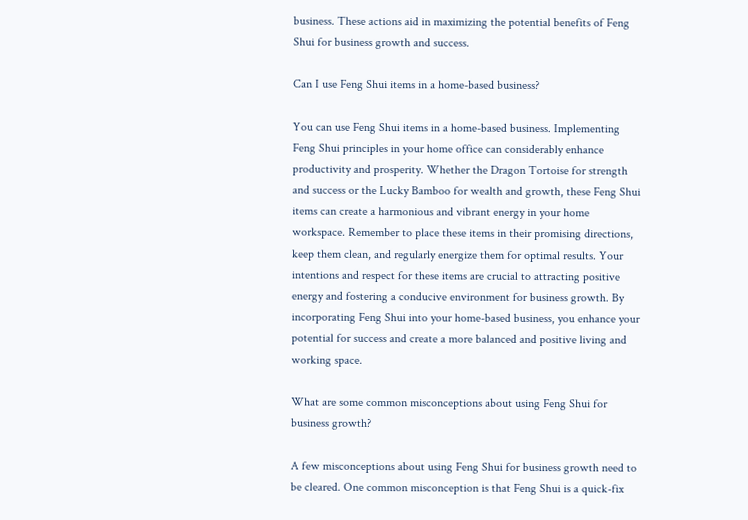business. These actions aid in maximizing the potential benefits of Feng Shui for business growth and success.

Can I use Feng Shui items in a home-based business?

You can use Feng Shui items in a home-based business. Implementing Feng Shui principles in your home office can considerably enhance productivity and prosperity. Whether the Dragon Tortoise for strength and success or the Lucky Bamboo for wealth and growth, these Feng Shui items can create a harmonious and vibrant energy in your home workspace. Remember to place these items in their promising directions, keep them clean, and regularly energize them for optimal results. Your intentions and respect for these items are crucial to attracting positive energy and fostering a conducive environment for business growth. By incorporating Feng Shui into your home-based business, you enhance your potential for success and create a more balanced and positive living and working space.

What are some common misconceptions about using Feng Shui for business growth?

A few misconceptions about using Feng Shui for business growth need to be cleared. One common misconception is that Feng Shui is a quick-fix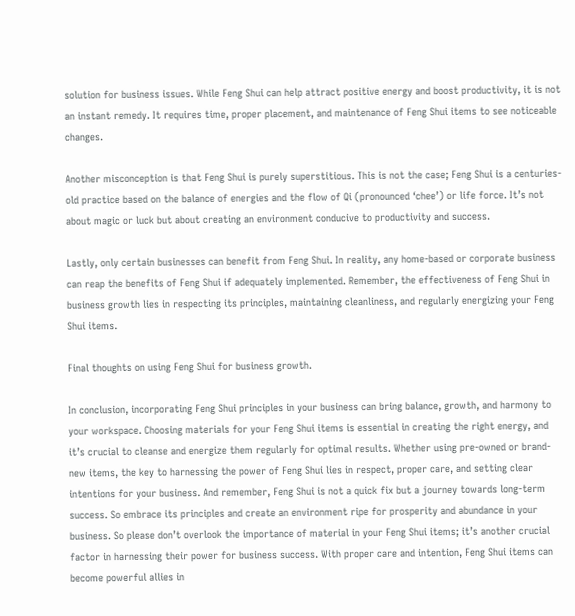solution for business issues. While Feng Shui can help attract positive energy and boost productivity, it is not an instant remedy. It requires time, proper placement, and maintenance of Feng Shui items to see noticeable changes.

Another misconception is that Feng Shui is purely superstitious. This is not the case; Feng Shui is a centuries-old practice based on the balance of energies and the flow of Qi (pronounced ‘chee’) or life force. It’s not about magic or luck but about creating an environment conducive to productivity and success.

Lastly, only certain businesses can benefit from Feng Shui. In reality, any home-based or corporate business can reap the benefits of Feng Shui if adequately implemented. Remember, the effectiveness of Feng Shui in business growth lies in respecting its principles, maintaining cleanliness, and regularly energizing your Feng Shui items.

Final thoughts on using Feng Shui for business growth.

In conclusion, incorporating Feng Shui principles in your business can bring balance, growth, and harmony to your workspace. Choosing materials for your Feng Shui items is essential in creating the right energy, and it’s crucial to cleanse and energize them regularly for optimal results. Whether using pre-owned or brand-new items, the key to harnessing the power of Feng Shui lies in respect, proper care, and setting clear intentions for your business. And remember, Feng Shui is not a quick fix but a journey towards long-term success. So embrace its principles and create an environment ripe for prosperity and abundance in your business. So please don’t overlook the importance of material in your Feng Shui items; it’s another crucial factor in harnessing their power for business success. With proper care and intention, Feng Shui items can become powerful allies in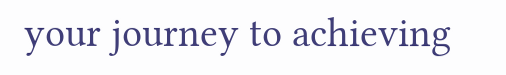your journey to achieving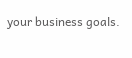your business goals.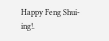Happy Feng Shui-ing!.